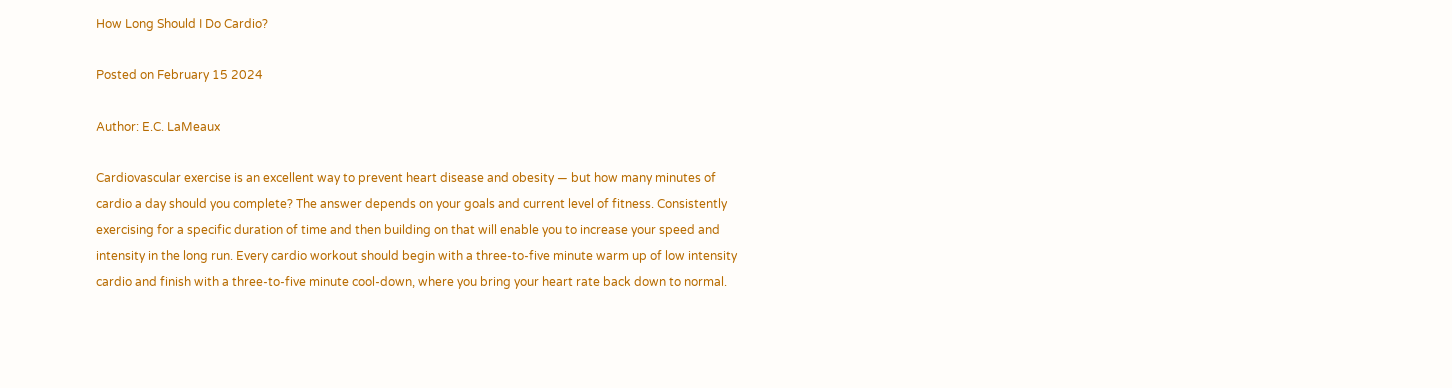How Long Should I Do Cardio?

Posted on February 15 2024

Author: E.C. LaMeaux

Cardiovascular exercise is an excellent way to prevent heart disease and obesity — but how many minutes of cardio a day should you complete? The answer depends on your goals and current level of fitness. Consistently exercising for a specific duration of time and then building on that will enable you to increase your speed and intensity in the long run. Every cardio workout should begin with a three-to-five minute warm up of low intensity cardio and finish with a three-to-five minute cool-down, where you bring your heart rate back down to normal.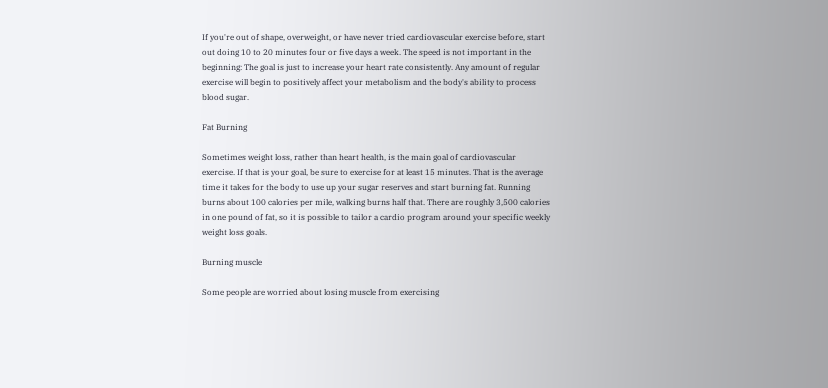If you're out of shape, overweight, or have never tried cardiovascular exercise before, start out doing 10 to 20 minutes four or five days a week. The speed is not important in the beginning: The goal is just to increase your heart rate consistently. Any amount of regular exercise will begin to positively affect your metabolism and the body's ability to process blood sugar.

Fat Burning

Sometimes weight loss, rather than heart health, is the main goal of cardiovascular exercise. If that is your goal, be sure to exercise for at least 15 minutes. That is the average time it takes for the body to use up your sugar reserves and start burning fat. Running burns about 100 calories per mile, walking burns half that. There are roughly 3,500 calories in one pound of fat, so it is possible to tailor a cardio program around your specific weekly weight loss goals.

Burning muscle

Some people are worried about losing muscle from exercising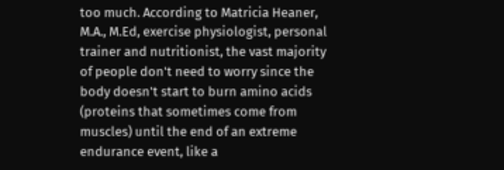too much. According to Matricia Heaner, M.A., M.Ed, exercise physiologist, personal trainer and nutritionist, the vast majority of people don't need to worry since the body doesn't start to burn amino acids (proteins that sometimes come from muscles) until the end of an extreme endurance event, like a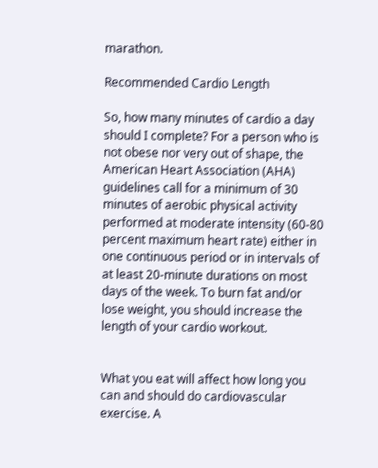marathon.

Recommended Cardio Length

So, how many minutes of cardio a day should I complete? For a person who is not obese nor very out of shape, the American Heart Association (AHA) guidelines call for a minimum of 30 minutes of aerobic physical activity performed at moderate intensity (60-80 percent maximum heart rate) either in one continuous period or in intervals of at least 20-minute durations on most days of the week. To burn fat and/or lose weight, you should increase the length of your cardio workout.


What you eat will affect how long you can and should do cardiovascular exercise. A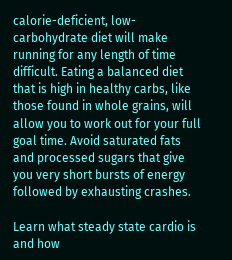calorie-deficient, low-carbohydrate diet will make running for any length of time difficult. Eating a balanced diet that is high in healthy carbs, like those found in whole grains, will allow you to work out for your full goal time. Avoid saturated fats and processed sugars that give you very short bursts of energy followed by exhausting crashes.

Learn what steady state cardio is and how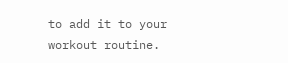to add it to your workout routine.